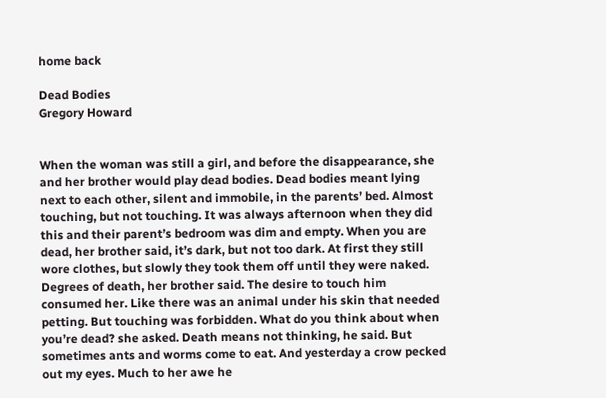home back

Dead Bodies
Gregory Howard


When the woman was still a girl, and before the disappearance, she and her brother would play dead bodies. Dead bodies meant lying next to each other, silent and immobile, in the parents’ bed. Almost touching, but not touching. It was always afternoon when they did this and their parent’s bedroom was dim and empty. When you are dead, her brother said, it’s dark, but not too dark. At first they still wore clothes, but slowly they took them off until they were naked. Degrees of death, her brother said. The desire to touch him consumed her. Like there was an animal under his skin that needed petting. But touching was forbidden. What do you think about when you’re dead? she asked. Death means not thinking, he said. But sometimes ants and worms come to eat. And yesterday a crow pecked out my eyes. Much to her awe he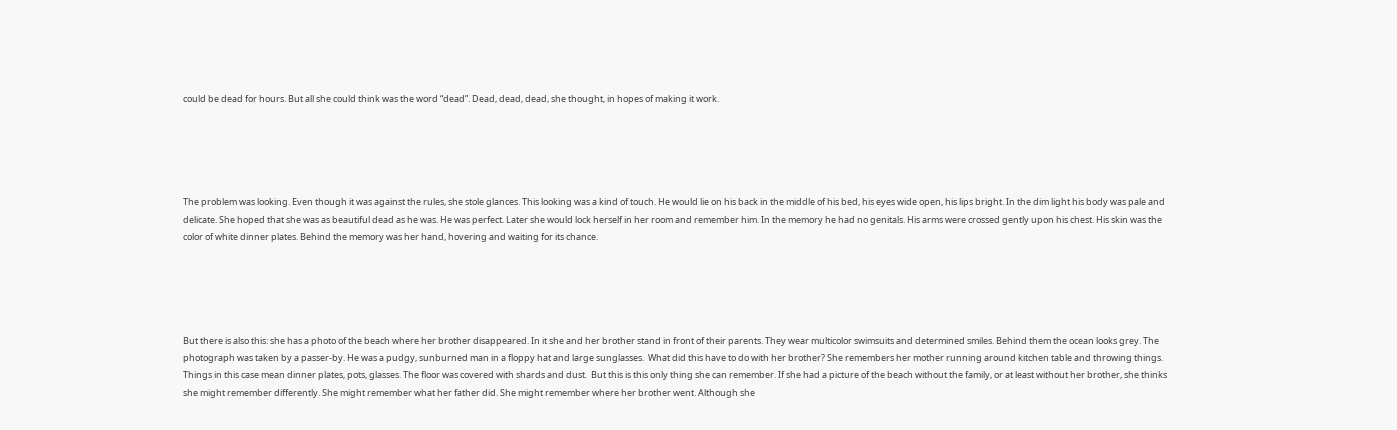could be dead for hours. But all she could think was the word “dead”. Dead, dead, dead, she thought, in hopes of making it work.





The problem was looking. Even though it was against the rules, she stole glances. This looking was a kind of touch. He would lie on his back in the middle of his bed, his eyes wide open, his lips bright. In the dim light his body was pale and delicate. She hoped that she was as beautiful dead as he was. He was perfect. Later she would lock herself in her room and remember him. In the memory he had no genitals. His arms were crossed gently upon his chest. His skin was the color of white dinner plates. Behind the memory was her hand, hovering and waiting for its chance.





But there is also this: she has a photo of the beach where her brother disappeared. In it she and her brother stand in front of their parents. They wear multicolor swimsuits and determined smiles. Behind them the ocean looks grey. The photograph was taken by a passer-by. He was a pudgy, sunburned man in a floppy hat and large sunglasses.  What did this have to do with her brother? She remembers her mother running around kitchen table and throwing things. Things in this case mean dinner plates, pots, glasses. The floor was covered with shards and dust.  But this is this only thing she can remember. If she had a picture of the beach without the family, or at least without her brother, she thinks she might remember differently. She might remember what her father did. She might remember where her brother went. Although she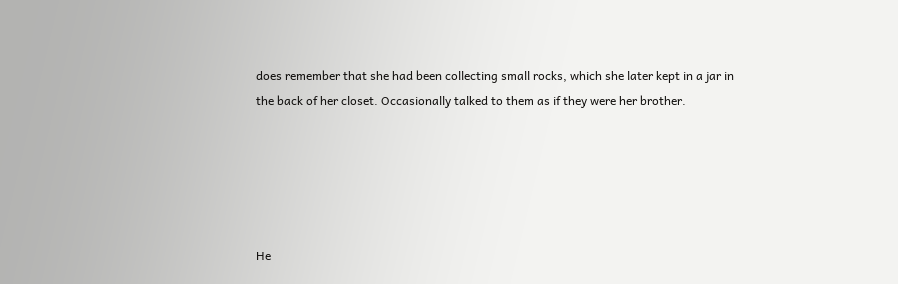does remember that she had been collecting small rocks, which she later kept in a jar in the back of her closet. Occasionally talked to them as if they were her brother.





He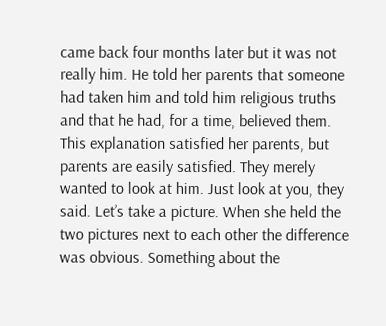came back four months later but it was not really him. He told her parents that someone had taken him and told him religious truths and that he had, for a time, believed them. This explanation satisfied her parents, but parents are easily satisfied. They merely wanted to look at him. Just look at you, they said. Let’s take a picture. When she held the two pictures next to each other the difference was obvious. Something about the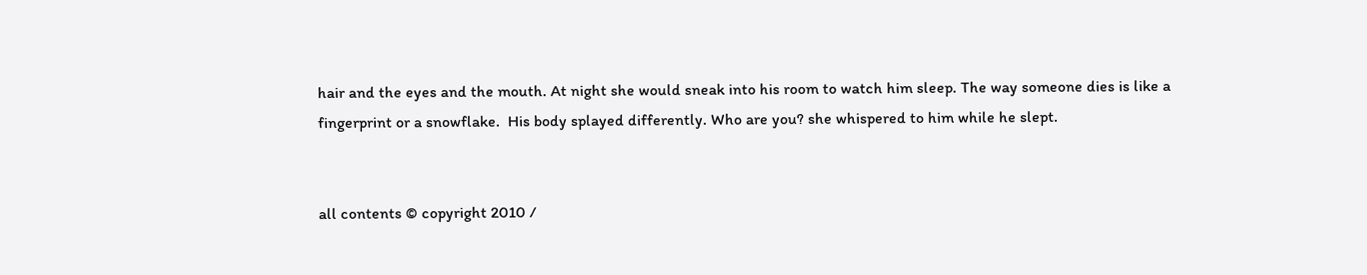hair and the eyes and the mouth. At night she would sneak into his room to watch him sleep. The way someone dies is like a fingerprint or a snowflake.  His body splayed differently. Who are you? she whispered to him while he slept.


all contents © copyright 2010 /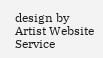design by Artist Website Service